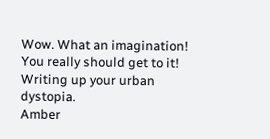Wow. What an imagination! You really should get to it! Writing up your urban dystopia.
Amber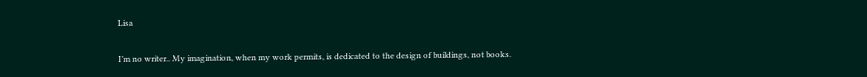Lisa

I’m no writer.. My imagination, when my work permits, is dedicated to the design of buildings, not books.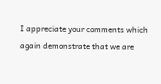I appreciate your comments which again demonstrate that we are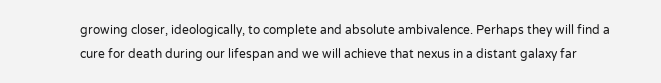growing closer, ideologically, to complete and absolute ambivalence. Perhaps they will find a cure for death during our lifespan and we will achieve that nexus in a distant galaxy far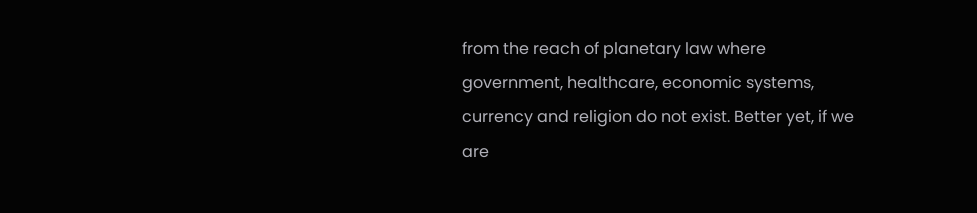from the reach of planetary law where government, healthcare, economic systems, currency and religion do not exist. Better yet, if we are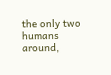the only two humans around,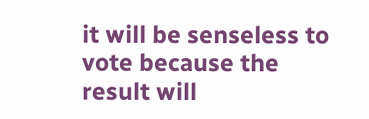it will be senseless to vote because the result will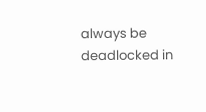always be deadlocked in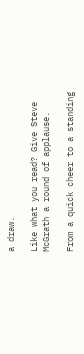a draw.

Like what you read? Give Steve McGrath a round of applause.

From a quick cheer to a standing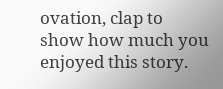ovation, clap to show how much you enjoyed this story.